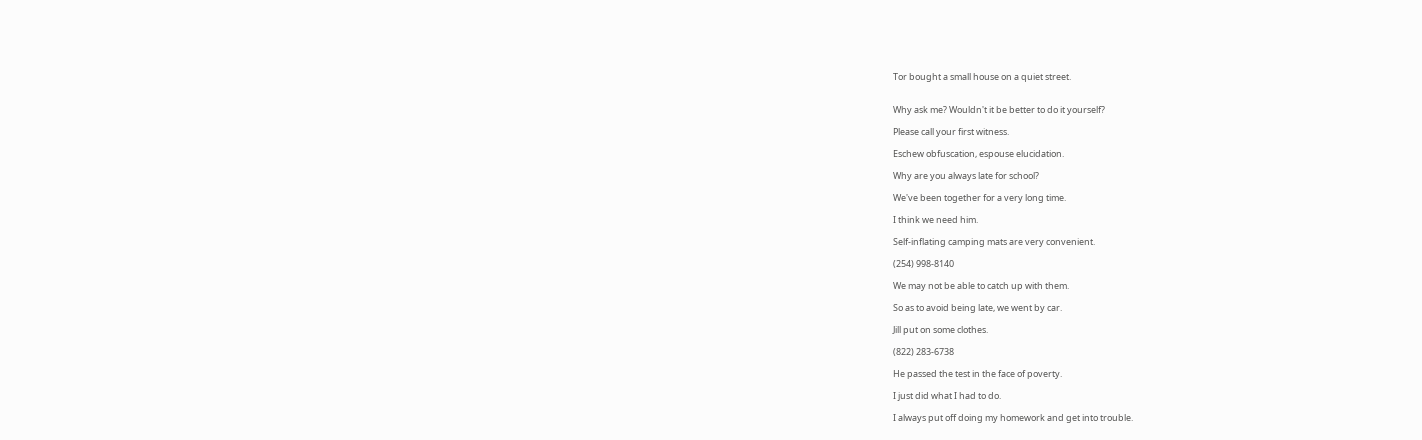Tor bought a small house on a quiet street.


Why ask me? Wouldn't it be better to do it yourself?

Please call your first witness.

Eschew obfuscation, espouse elucidation.

Why are you always late for school?

We've been together for a very long time.

I think we need him.

Self-inflating camping mats are very convenient.

(254) 998-8140

We may not be able to catch up with them.

So as to avoid being late, we went by car.

Jill put on some clothes.

(822) 283-6738

He passed the test in the face of poverty.

I just did what I had to do.

I always put off doing my homework and get into trouble.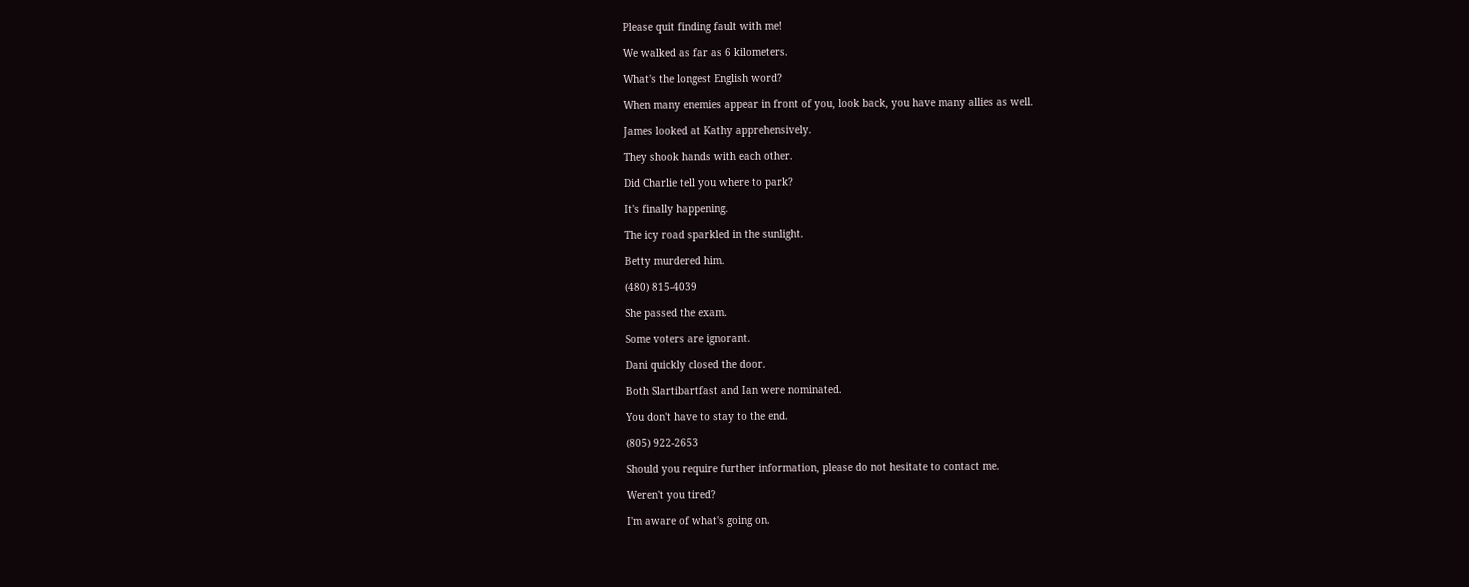Please quit finding fault with me!

We walked as far as 6 kilometers.

What's the longest English word?

When many enemies appear in front of you, look back, you have many allies as well.

James looked at Kathy apprehensively.

They shook hands with each other.

Did Charlie tell you where to park?

It's finally happening.

The icy road sparkled in the sunlight.

Betty murdered him.

(480) 815-4039

She passed the exam.

Some voters are ignorant.

Dani quickly closed the door.

Both Slartibartfast and Ian were nominated.

You don't have to stay to the end.

(805) 922-2653

Should you require further information, please do not hesitate to contact me.

Weren't you tired?

I'm aware of what's going on.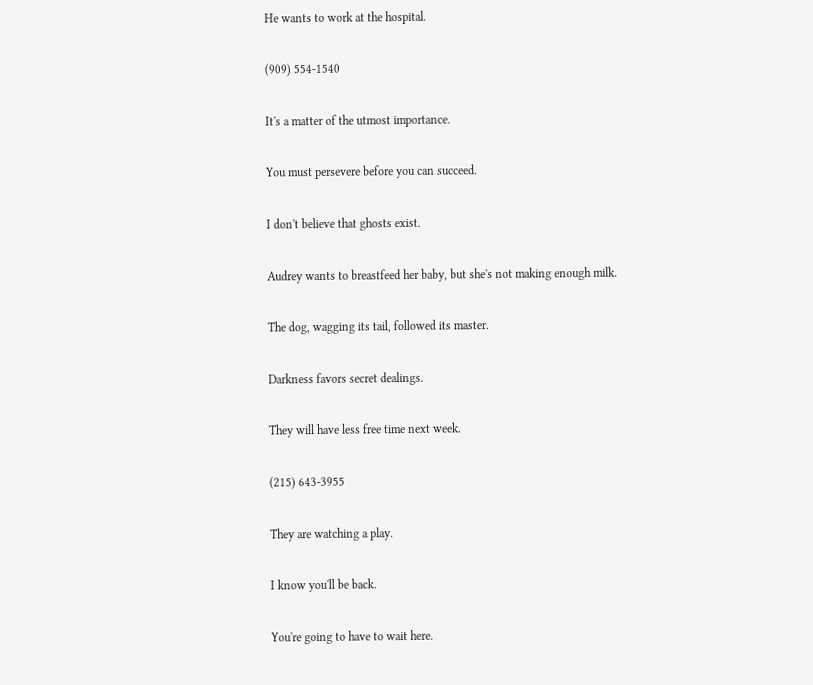He wants to work at the hospital.

(909) 554-1540

It's a matter of the utmost importance.

You must persevere before you can succeed.

I don't believe that ghosts exist.

Audrey wants to breastfeed her baby, but she's not making enough milk.

The dog, wagging its tail, followed its master.

Darkness favors secret dealings.

They will have less free time next week.

(215) 643-3955

They are watching a play.

I know you'll be back.

You're going to have to wait here.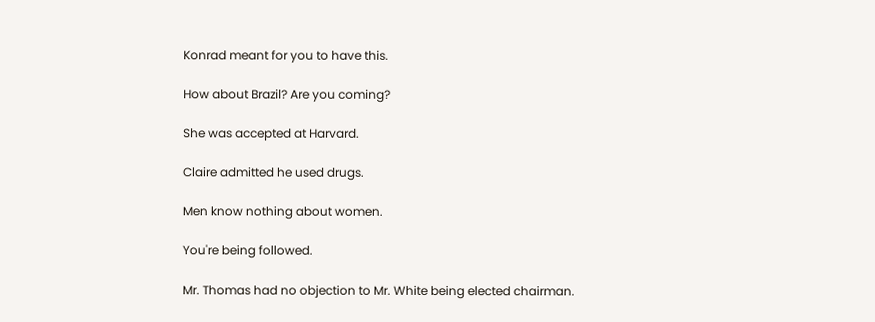Konrad meant for you to have this.

How about Brazil? Are you coming?

She was accepted at Harvard.

Claire admitted he used drugs.

Men know nothing about women.

You're being followed.

Mr. Thomas had no objection to Mr. White being elected chairman.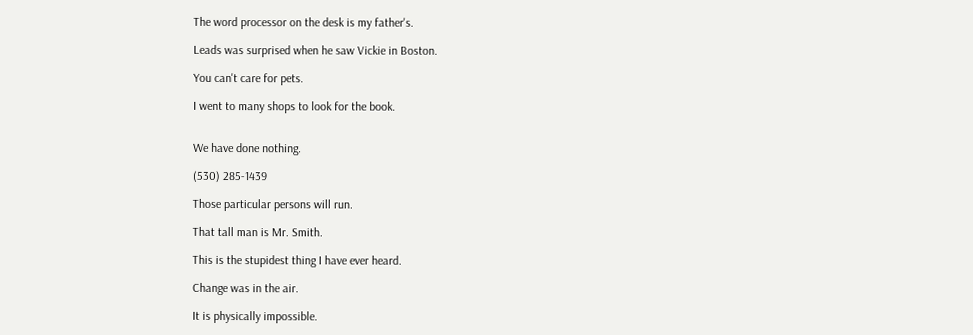The word processor on the desk is my father's.

Leads was surprised when he saw Vickie in Boston.

You can't care for pets.

I went to many shops to look for the book.


We have done nothing.

(530) 285-1439

Those particular persons will run.

That tall man is Mr. Smith.

This is the stupidest thing I have ever heard.

Change was in the air.

It is physically impossible.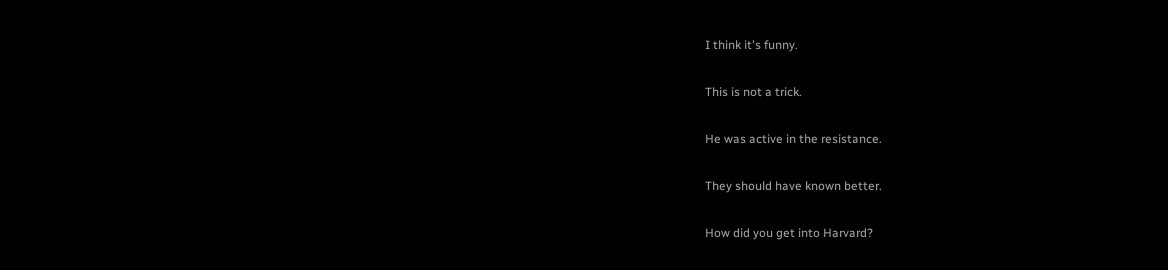I think it's funny.

This is not a trick.

He was active in the resistance.

They should have known better.

How did you get into Harvard?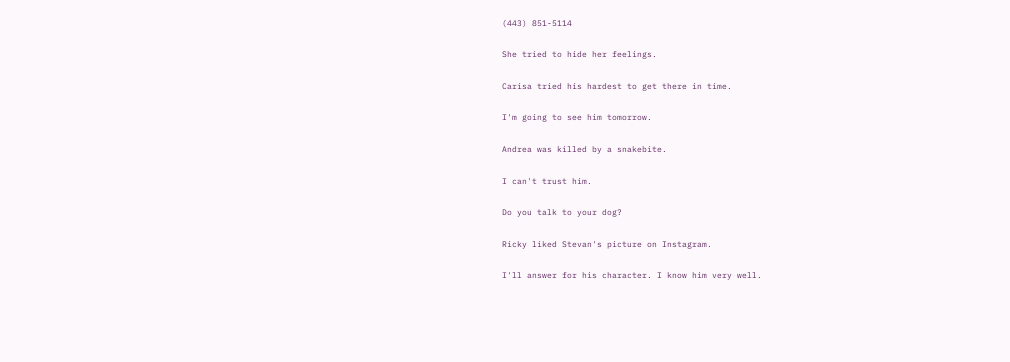(443) 851-5114

She tried to hide her feelings.

Carisa tried his hardest to get there in time.

I'm going to see him tomorrow.

Andrea was killed by a snakebite.

I can't trust him.

Do you talk to your dog?

Ricky liked Stevan's picture on Instagram.

I'll answer for his character. I know him very well.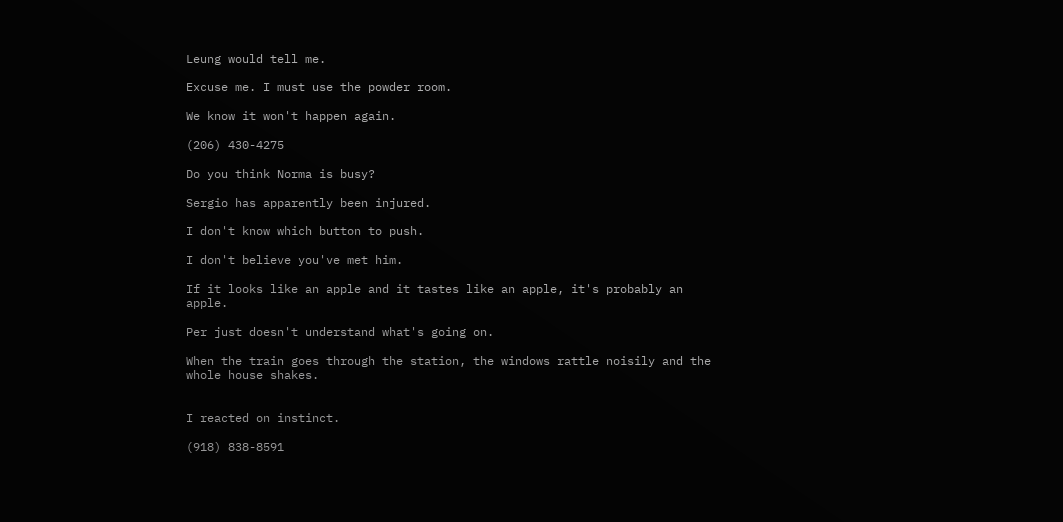Leung would tell me.

Excuse me. I must use the powder room.

We know it won't happen again.

(206) 430-4275

Do you think Norma is busy?

Sergio has apparently been injured.

I don't know which button to push.

I don't believe you've met him.

If it looks like an apple and it tastes like an apple, it's probably an apple.

Per just doesn't understand what's going on.

When the train goes through the station, the windows rattle noisily and the whole house shakes.


I reacted on instinct.

(918) 838-8591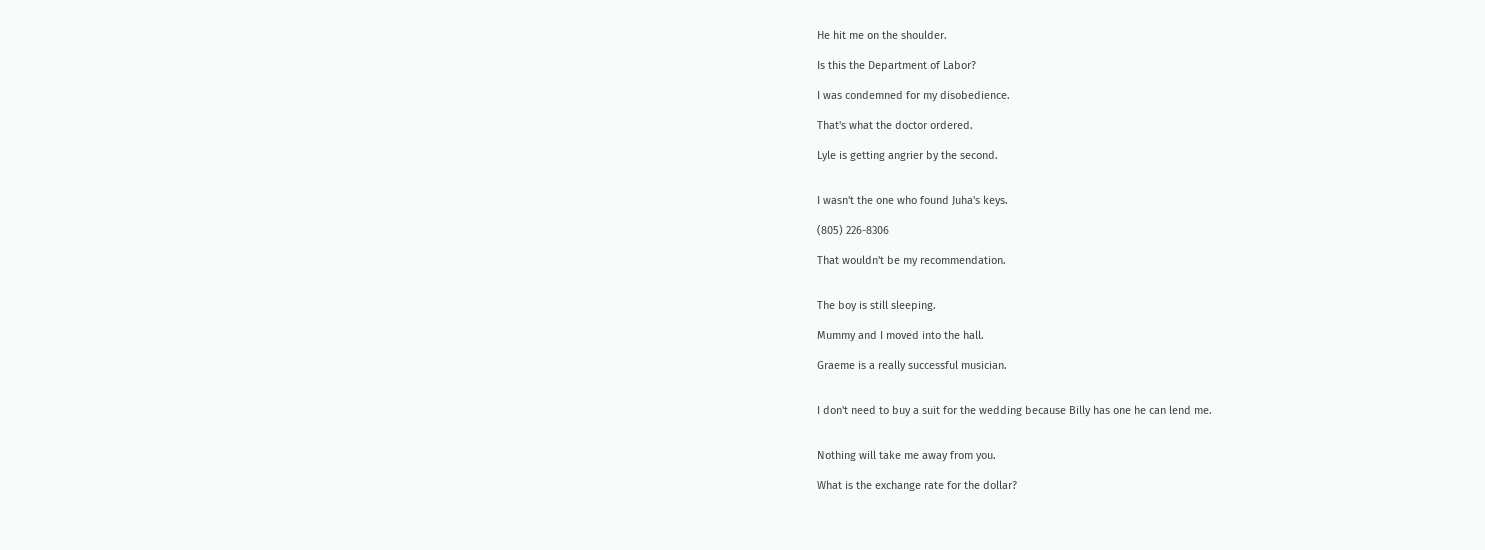He hit me on the shoulder.

Is this the Department of Labor?

I was condemned for my disobedience.

That's what the doctor ordered.

Lyle is getting angrier by the second.


I wasn't the one who found Juha's keys.

(805) 226-8306

That wouldn't be my recommendation.


The boy is still sleeping.

Mummy and I moved into the hall.

Graeme is a really successful musician.


I don't need to buy a suit for the wedding because Billy has one he can lend me.


Nothing will take me away from you.

What is the exchange rate for the dollar?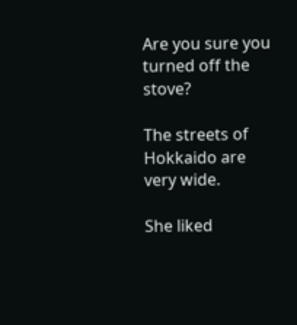Are you sure you turned off the stove?

The streets of Hokkaido are very wide.

She liked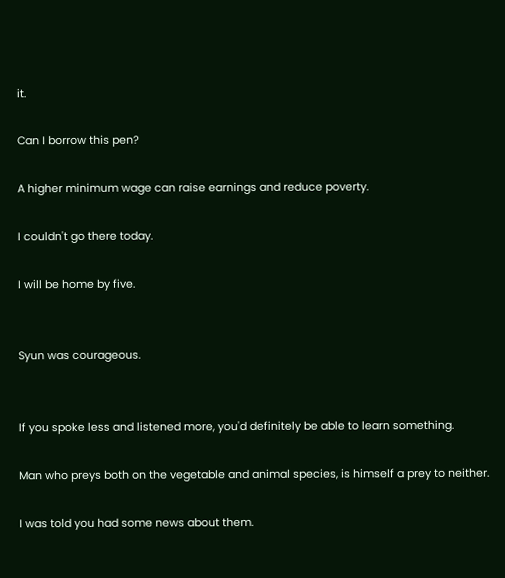it.

Can I borrow this pen?

A higher minimum wage can raise earnings and reduce poverty.

I couldn't go there today.

I will be home by five.


Syun was courageous.


If you spoke less and listened more, you'd definitely be able to learn something.

Man who preys both on the vegetable and animal species, is himself a prey to neither.

I was told you had some news about them.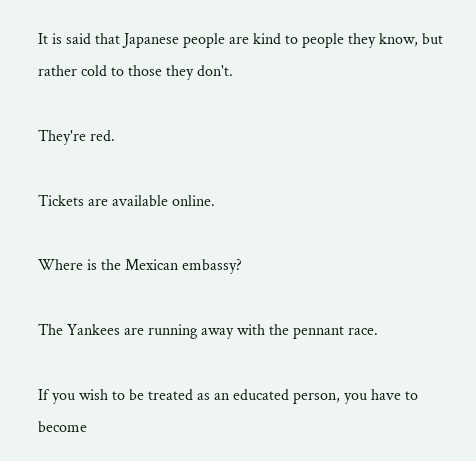It is said that Japanese people are kind to people they know, but rather cold to those they don't.

They're red.

Tickets are available online.

Where is the Mexican embassy?

The Yankees are running away with the pennant race.

If you wish to be treated as an educated person, you have to become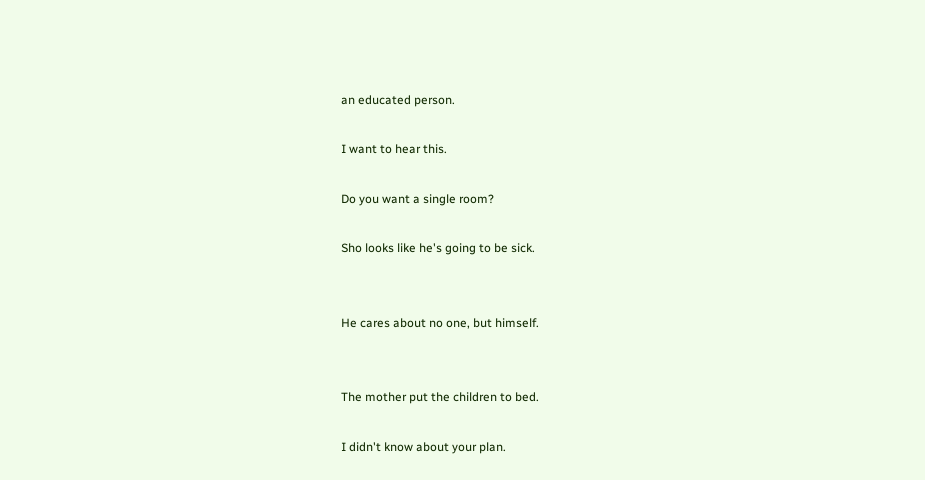an educated person.

I want to hear this.

Do you want a single room?

Sho looks like he's going to be sick.


He cares about no one, but himself.


The mother put the children to bed.

I didn't know about your plan.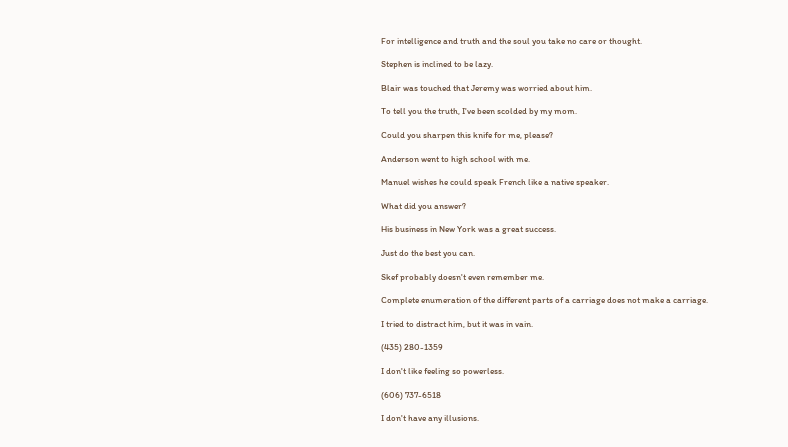For intelligence and truth and the soul you take no care or thought.

Stephen is inclined to be lazy.

Blair was touched that Jeremy was worried about him.

To tell you the truth, I've been scolded by my mom.

Could you sharpen this knife for me, please?

Anderson went to high school with me.

Manuel wishes he could speak French like a native speaker.

What did you answer?

His business in New York was a great success.

Just do the best you can.

Skef probably doesn't even remember me.

Complete enumeration of the different parts of a carriage does not make a carriage.

I tried to distract him, but it was in vain.

(435) 280-1359

I don't like feeling so powerless.

(606) 737-6518

I don't have any illusions.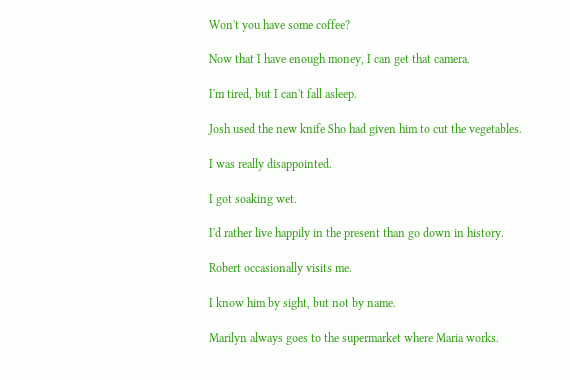Won't you have some coffee?

Now that I have enough money, I can get that camera.

I'm tired, but I can't fall asleep.

Josh used the new knife Sho had given him to cut the vegetables.

I was really disappointed.

I got soaking wet.

I'd rather live happily in the present than go down in history.

Robert occasionally visits me.

I know him by sight, but not by name.

Marilyn always goes to the supermarket where Maria works.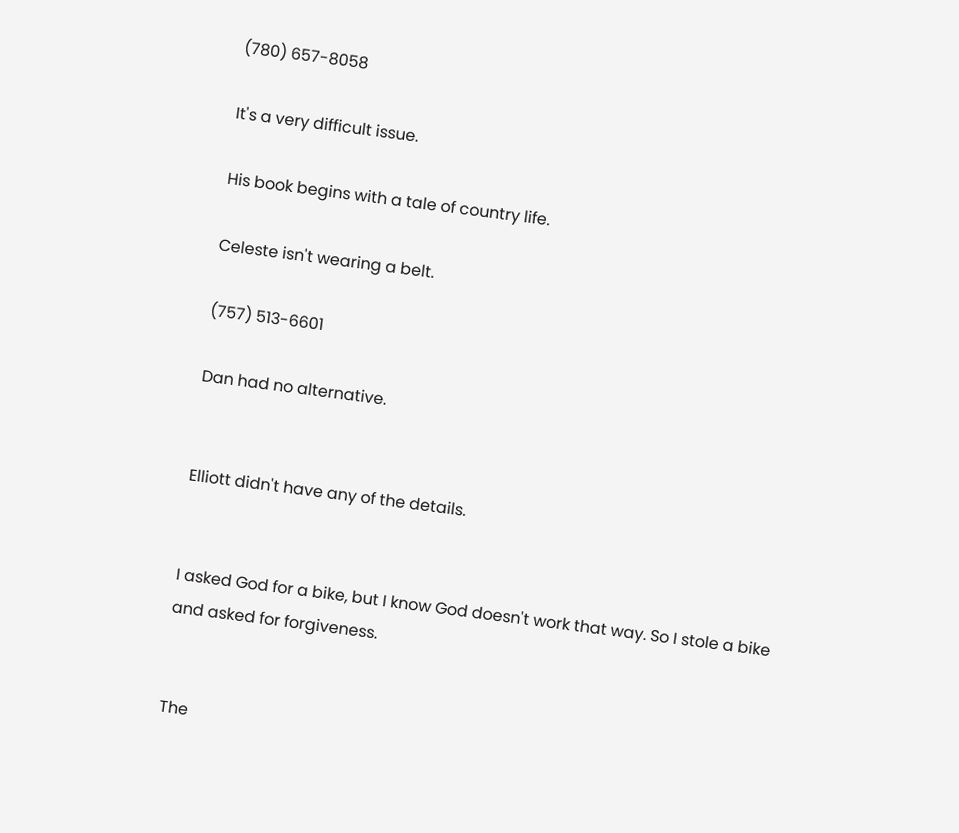(780) 657-8058

It's a very difficult issue.

His book begins with a tale of country life.

Celeste isn't wearing a belt.

(757) 513-6601

Dan had no alternative.


Elliott didn't have any of the details.


I asked God for a bike, but I know God doesn't work that way. So I stole a bike and asked for forgiveness.


The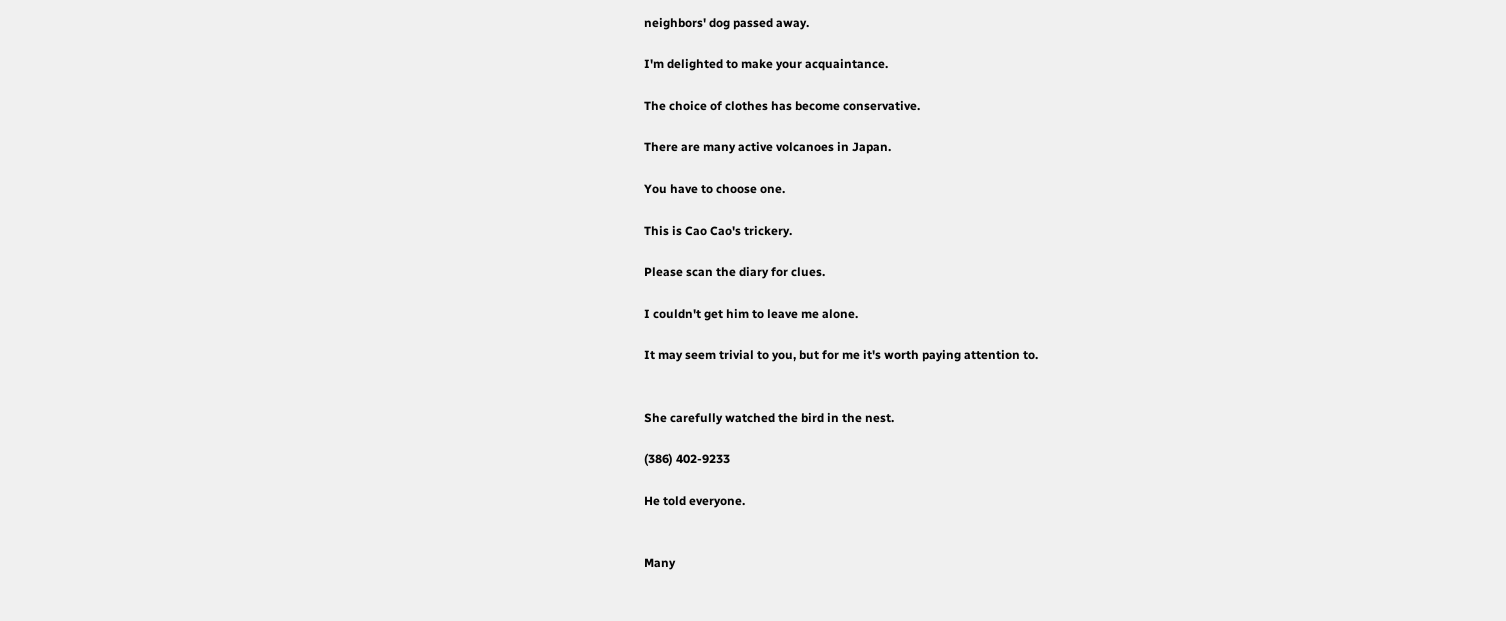neighbors' dog passed away.

I'm delighted to make your acquaintance.

The choice of clothes has become conservative.

There are many active volcanoes in Japan.

You have to choose one.

This is Cao Cao's trickery.

Please scan the diary for clues.

I couldn't get him to leave me alone.

It may seem trivial to you, but for me it's worth paying attention to.


She carefully watched the bird in the nest.

(386) 402-9233

He told everyone.


Many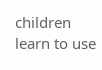children learn to use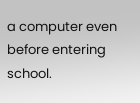a computer even before entering school.